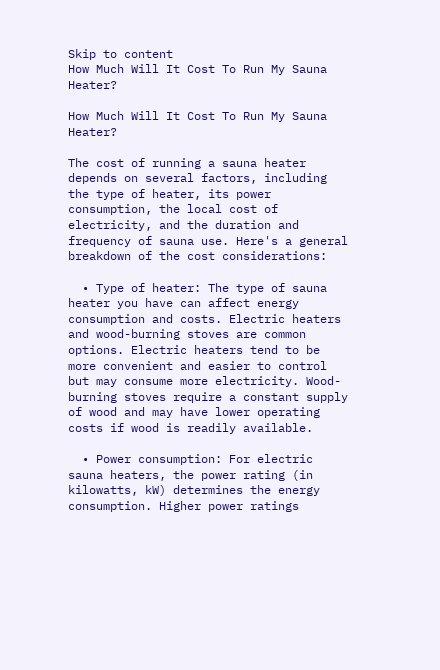Skip to content
How Much Will It Cost To Run My Sauna Heater?

How Much Will It Cost To Run My Sauna Heater?

The cost of running a sauna heater depends on several factors, including the type of heater, its power consumption, the local cost of electricity, and the duration and frequency of sauna use. Here's a general breakdown of the cost considerations:

  • Type of heater: The type of sauna heater you have can affect energy consumption and costs. Electric heaters and wood-burning stoves are common options. Electric heaters tend to be more convenient and easier to control but may consume more electricity. Wood-burning stoves require a constant supply of wood and may have lower operating costs if wood is readily available.

  • Power consumption: For electric sauna heaters, the power rating (in kilowatts, kW) determines the energy consumption. Higher power ratings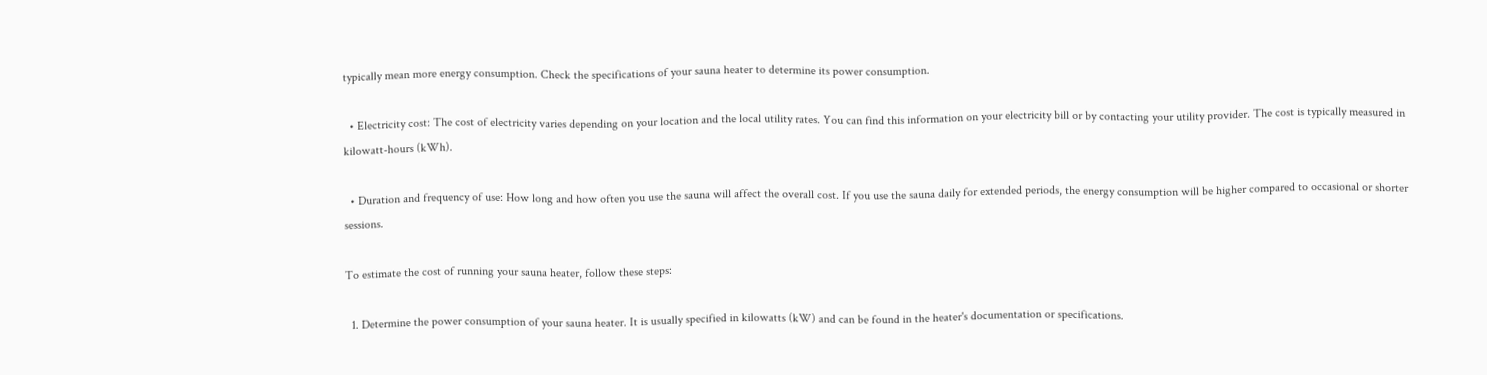typically mean more energy consumption. Check the specifications of your sauna heater to determine its power consumption.

  • Electricity cost: The cost of electricity varies depending on your location and the local utility rates. You can find this information on your electricity bill or by contacting your utility provider. The cost is typically measured in kilowatt-hours (kWh).

  • Duration and frequency of use: How long and how often you use the sauna will affect the overall cost. If you use the sauna daily for extended periods, the energy consumption will be higher compared to occasional or shorter sessions.

To estimate the cost of running your sauna heater, follow these steps:

  1. Determine the power consumption of your sauna heater. It is usually specified in kilowatts (kW) and can be found in the heater's documentation or specifications.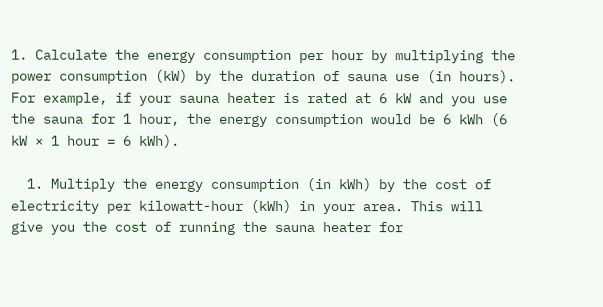1. Calculate the energy consumption per hour by multiplying the power consumption (kW) by the duration of sauna use (in hours). For example, if your sauna heater is rated at 6 kW and you use the sauna for 1 hour, the energy consumption would be 6 kWh (6 kW × 1 hour = 6 kWh).

  1. Multiply the energy consumption (in kWh) by the cost of electricity per kilowatt-hour (kWh) in your area. This will give you the cost of running the sauna heater for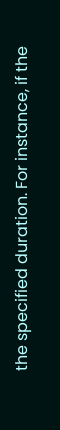the specified duration. For instance, if the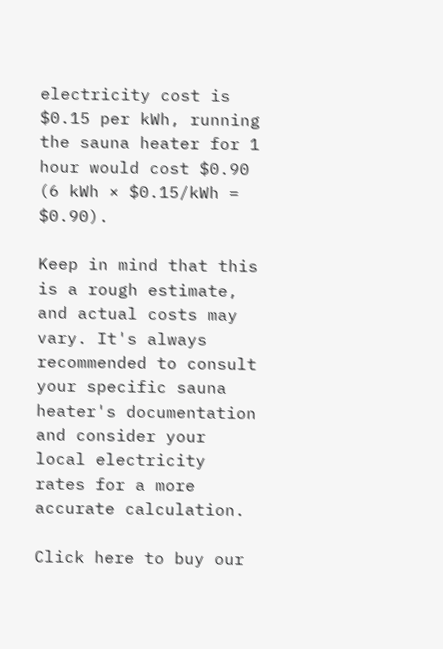electricity cost is $0.15 per kWh, running the sauna heater for 1 hour would cost $0.90 (6 kWh × $0.15/kWh = $0.90).

Keep in mind that this is a rough estimate, and actual costs may vary. It's always recommended to consult your specific sauna heater's documentation and consider your local electricity rates for a more accurate calculation.

Click here to buy our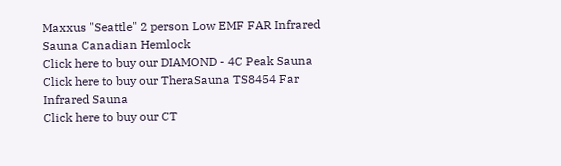Maxxus "Seattle" 2 person Low EMF FAR Infrared Sauna Canadian Hemlock
Click here to buy our DIAMOND - 4C Peak Sauna
Click here to buy our TheraSauna TS8454 Far Infrared Sauna
Click here to buy our CT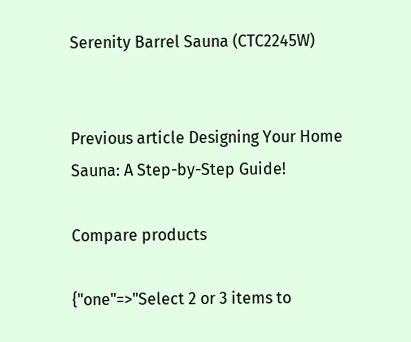Serenity Barrel Sauna (CTC2245W)


Previous article Designing Your Home Sauna: A Step-by-Step Guide!

Compare products

{"one"=>"Select 2 or 3 items to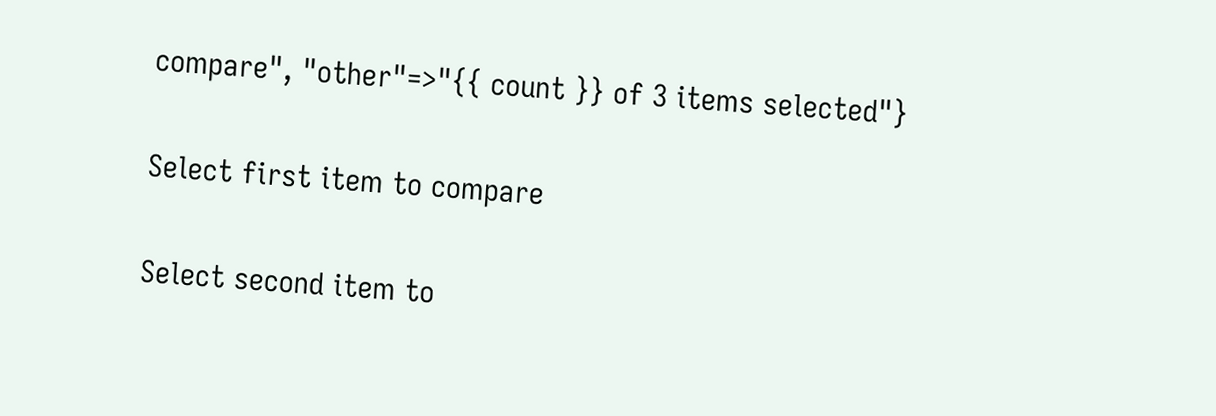compare", "other"=>"{{ count }} of 3 items selected"}

Select first item to compare

Select second item to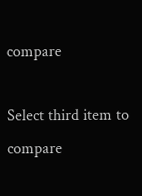compare

Select third item to compare